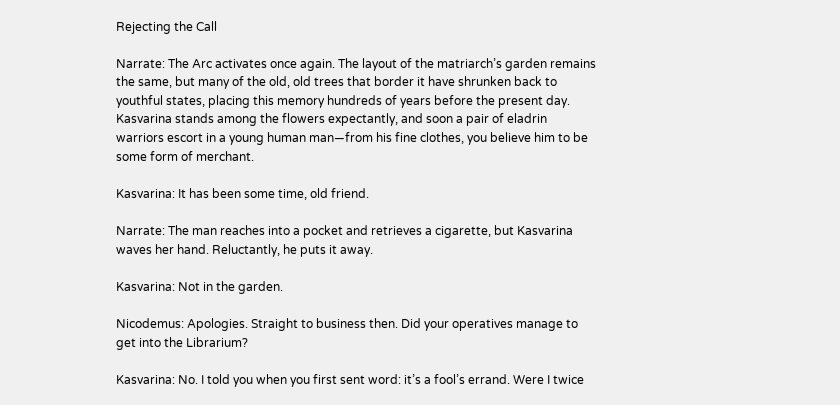Rejecting the Call

Narrate: The Arc activates once again. The layout of the matriarch’s garden remains the same, but many of the old, old trees that border it have shrunken back to youthful states, placing this memory hundreds of years before the present day. Kasvarina stands among the flowers expectantly, and soon a pair of eladrin warriors escort in a young human man—from his fine clothes, you believe him to be some form of merchant.

Kasvarina: It has been some time, old friend.

Narrate: The man reaches into a pocket and retrieves a cigarette, but Kasvarina waves her hand. Reluctantly, he puts it away.

Kasvarina: Not in the garden.

Nicodemus: Apologies. Straight to business then. Did your operatives manage to get into the Librarium?

Kasvarina: No. I told you when you first sent word: it’s a fool’s errand. Were I twice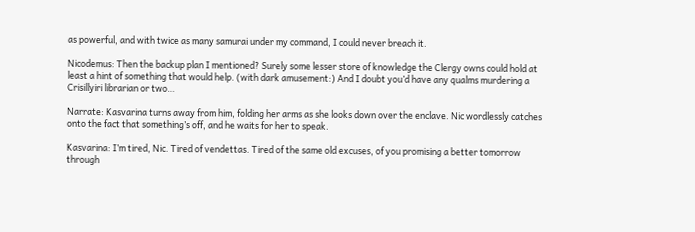as powerful, and with twice as many samurai under my command, I could never breach it.

Nicodemus: Then the backup plan I mentioned? Surely some lesser store of knowledge the Clergy owns could hold at least a hint of something that would help. (with dark amusement:) And I doubt you’d have any qualms murdering a Crisillyiri librarian or two…

Narrate: Kasvarina turns away from him, folding her arms as she looks down over the enclave. Nic wordlessly catches onto the fact that something’s off, and he waits for her to speak.

Kasvarina: I’m tired, Nic. Tired of vendettas. Tired of the same old excuses, of you promising a better tomorrow through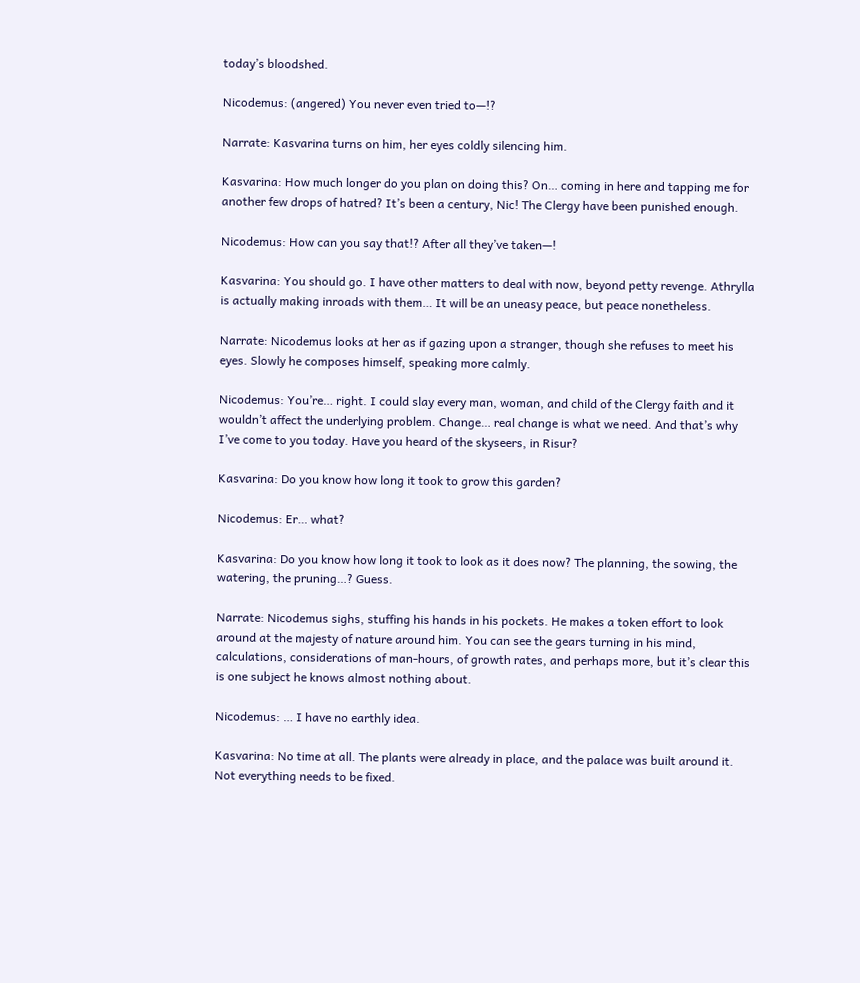today’s bloodshed.

Nicodemus: (angered) You never even tried to—!?

Narrate: Kasvarina turns on him, her eyes coldly silencing him.

Kasvarina: How much longer do you plan on doing this? On… coming in here and tapping me for another few drops of hatred? It’s been a century, Nic! The Clergy have been punished enough.

Nicodemus: How can you say that!? After all they’ve taken—!

Kasvarina: You should go. I have other matters to deal with now, beyond petty revenge. Athrylla is actually making inroads with them… It will be an uneasy peace, but peace nonetheless.

Narrate: Nicodemus looks at her as if gazing upon a stranger, though she refuses to meet his eyes. Slowly he composes himself, speaking more calmly.

Nicodemus: You’re… right. I could slay every man, woman, and child of the Clergy faith and it wouldn’t affect the underlying problem. Change… real change is what we need. And that’s why I’ve come to you today. Have you heard of the skyseers, in Risur?

Kasvarina: Do you know how long it took to grow this garden?

Nicodemus: Er… what?

Kasvarina: Do you know how long it took to look as it does now? The planning, the sowing, the watering, the pruning…? Guess.

Narrate: Nicodemus sighs, stuffing his hands in his pockets. He makes a token effort to look around at the majesty of nature around him. You can see the gears turning in his mind, calculations, considerations of man-hours, of growth rates, and perhaps more, but it’s clear this is one subject he knows almost nothing about.

Nicodemus: … I have no earthly idea.

Kasvarina: No time at all. The plants were already in place, and the palace was built around it. Not everything needs to be fixed.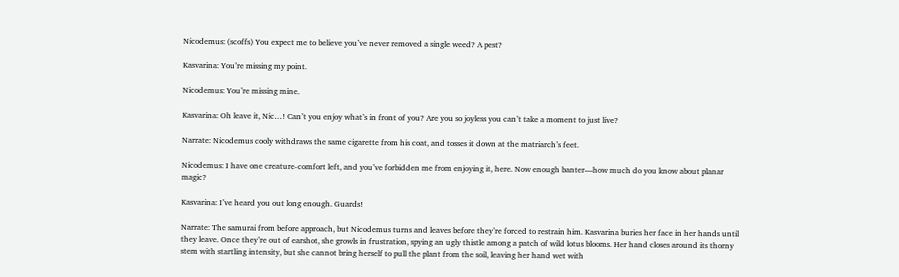Nicodemus: (scoffs) You expect me to believe you’ve never removed a single weed? A pest?

Kasvarina: You’re missing my point.

Nicodemus: You’re missing mine.

Kasvarina: Oh leave it, Nic…! Can’t you enjoy what’s in front of you? Are you so joyless you can’t take a moment to just live?

Narrate: Nicodemus cooly withdraws the same cigarette from his coat, and tosses it down at the matriarch’s feet.

Nicodemus: I have one creature-comfort left, and you’ve forbidden me from enjoying it, here. Now enough banter—how much do you know about planar magic?

Kasvarina: I’ve heard you out long enough. Guards!

Narrate: The samurai from before approach, but Nicodemus turns and leaves before they’re forced to restrain him. Kasvarina buries her face in her hands until they leave. Once they’re out of earshot, she growls in frustration, spying an ugly thistle among a patch of wild lotus blooms. Her hand closes around its thorny stem with startling intensity, but she cannot bring herself to pull the plant from the soil, leaving her hand wet with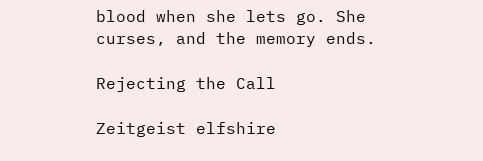blood when she lets go. She curses, and the memory ends.

Rejecting the Call

Zeitgeist elfshire